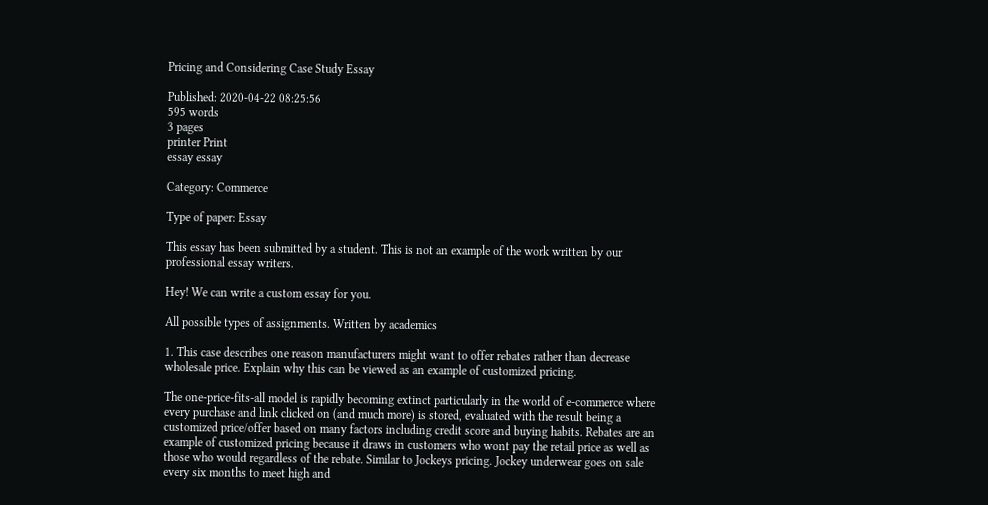Pricing and Considering Case Study Essay

Published: 2020-04-22 08:25:56
595 words
3 pages
printer Print
essay essay

Category: Commerce

Type of paper: Essay

This essay has been submitted by a student. This is not an example of the work written by our professional essay writers.

Hey! We can write a custom essay for you.

All possible types of assignments. Written by academics

1. This case describes one reason manufacturers might want to offer rebates rather than decrease wholesale price. Explain why this can be viewed as an example of customized pricing.

The one-price-fits-all model is rapidly becoming extinct particularly in the world of e-commerce where every purchase and link clicked on (and much more) is stored, evaluated with the result being a customized price/offer based on many factors including credit score and buying habits. Rebates are an example of customized pricing because it draws in customers who wont pay the retail price as well as those who would regardless of the rebate. Similar to Jockeys pricing. Jockey underwear goes on sale every six months to meet high and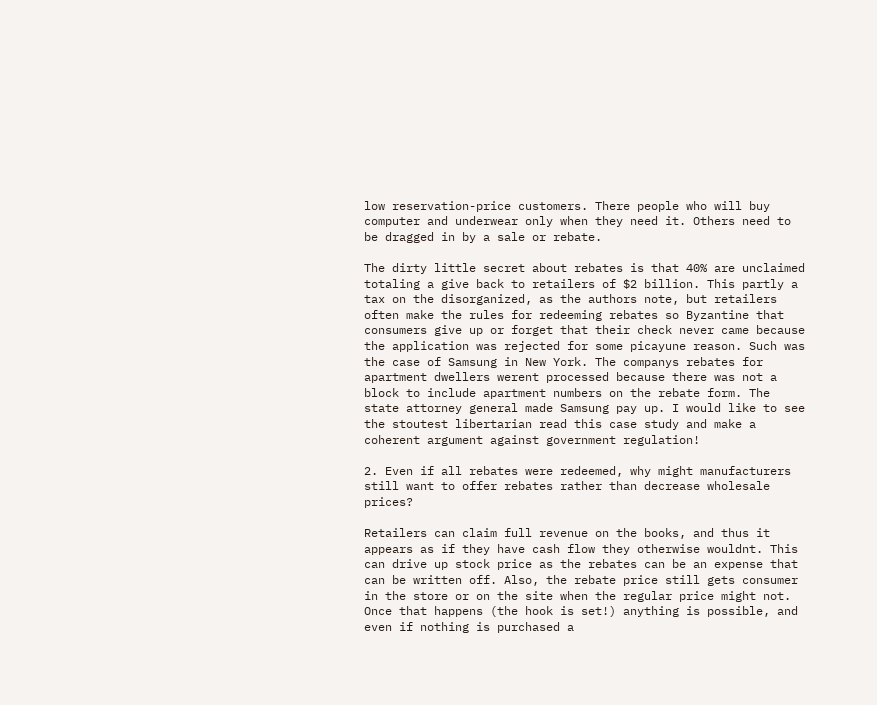low reservation-price customers. There people who will buy computer and underwear only when they need it. Others need to be dragged in by a sale or rebate.

The dirty little secret about rebates is that 40% are unclaimed totaling a give back to retailers of $2 billion. This partly a tax on the disorganized, as the authors note, but retailers often make the rules for redeeming rebates so Byzantine that consumers give up or forget that their check never came because the application was rejected for some picayune reason. Such was the case of Samsung in New York. The companys rebates for apartment dwellers werent processed because there was not a block to include apartment numbers on the rebate form. The state attorney general made Samsung pay up. I would like to see the stoutest libertarian read this case study and make a coherent argument against government regulation!

2. Even if all rebates were redeemed, why might manufacturers still want to offer rebates rather than decrease wholesale prices?

Retailers can claim full revenue on the books, and thus it appears as if they have cash flow they otherwise wouldnt. This can drive up stock price as the rebates can be an expense that can be written off. Also, the rebate price still gets consumer in the store or on the site when the regular price might not. Once that happens (the hook is set!) anything is possible, and even if nothing is purchased a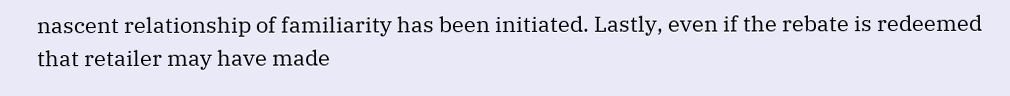nascent relationship of familiarity has been initiated. Lastly, even if the rebate is redeemed that retailer may have made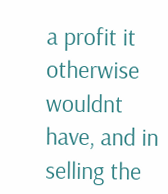a profit it otherwise wouldnt have, and in selling the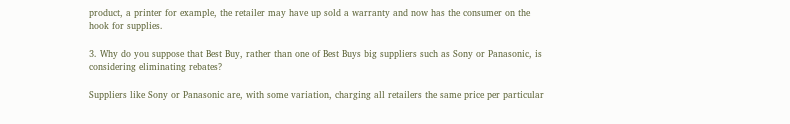product, a printer for example, the retailer may have up sold a warranty and now has the consumer on the hook for supplies.

3. Why do you suppose that Best Buy, rather than one of Best Buys big suppliers such as Sony or Panasonic, is considering eliminating rebates?

Suppliers like Sony or Panasonic are, with some variation, charging all retailers the same price per particular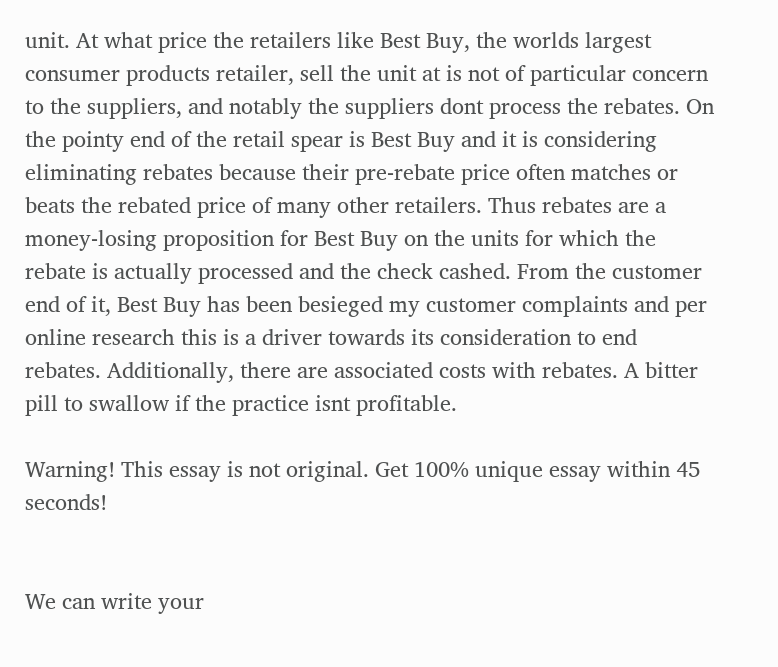unit. At what price the retailers like Best Buy, the worlds largest consumer products retailer, sell the unit at is not of particular concern to the suppliers, and notably the suppliers dont process the rebates. On the pointy end of the retail spear is Best Buy and it is considering eliminating rebates because their pre-rebate price often matches or beats the rebated price of many other retailers. Thus rebates are a money-losing proposition for Best Buy on the units for which the rebate is actually processed and the check cashed. From the customer end of it, Best Buy has been besieged my customer complaints and per online research this is a driver towards its consideration to end rebates. Additionally, there are associated costs with rebates. A bitter pill to swallow if the practice isnt profitable.

Warning! This essay is not original. Get 100% unique essay within 45 seconds!


We can write your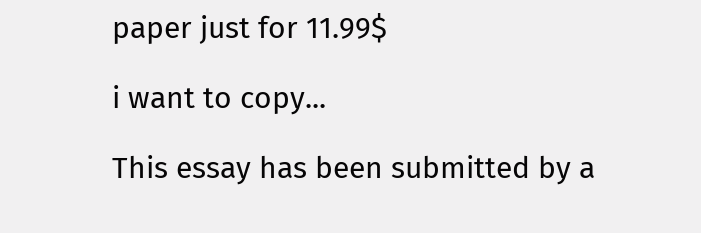paper just for 11.99$

i want to copy...

This essay has been submitted by a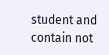student and contain not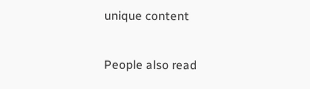unique content

People also read